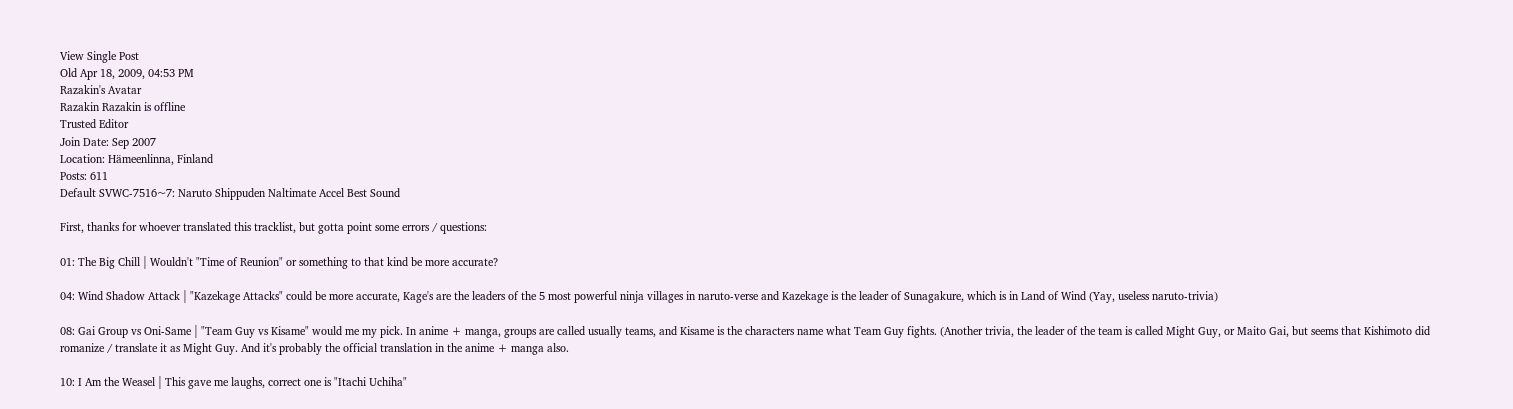View Single Post
Old Apr 18, 2009, 04:53 PM
Razakin's Avatar
Razakin Razakin is offline
Trusted Editor
Join Date: Sep 2007
Location: Hämeenlinna, Finland
Posts: 611
Default SVWC-7516~7: Naruto Shippuden Naltimate Accel Best Sound

First, thanks for whoever translated this tracklist, but gotta point some errors / questions:

01: The Big Chill | Wouldn't "Time of Reunion" or something to that kind be more accurate?

04: Wind Shadow Attack | "Kazekage Attacks" could be more accurate, Kage's are the leaders of the 5 most powerful ninja villages in naruto-verse and Kazekage is the leader of Sunagakure, which is in Land of Wind (Yay, useless naruto-trivia)

08: Gai Group vs Oni-Same | "Team Guy vs Kisame" would me my pick. In anime + manga, groups are called usually teams, and Kisame is the characters name what Team Guy fights. (Another trivia, the leader of the team is called Might Guy, or Maito Gai, but seems that Kishimoto did romanize / translate it as Might Guy. And it's probably the official translation in the anime + manga also.

10: I Am the Weasel | This gave me laughs, correct one is "Itachi Uchiha"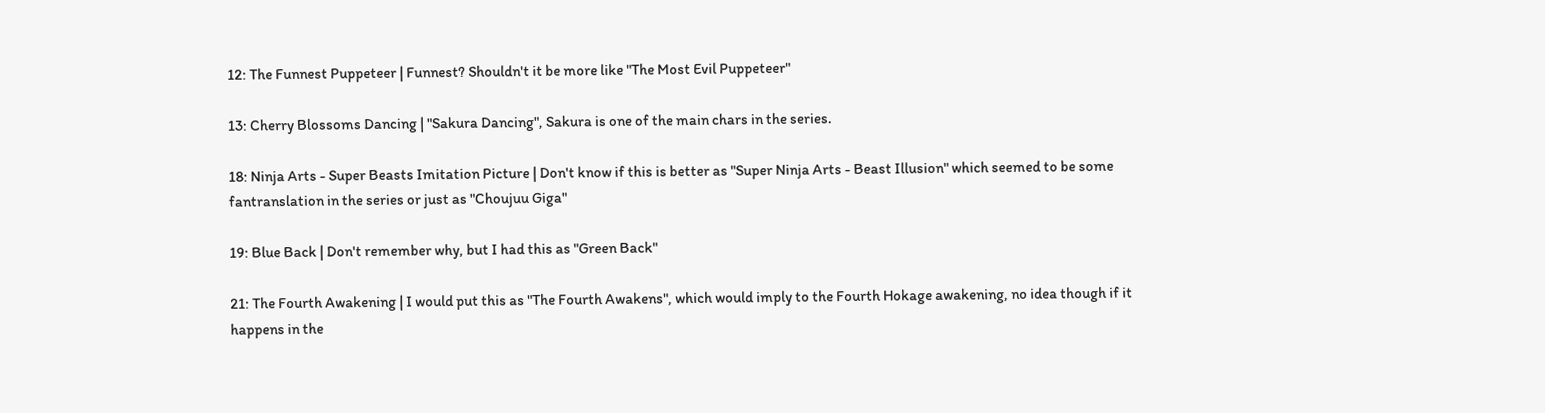12: The Funnest Puppeteer | Funnest? Shouldn't it be more like "The Most Evil Puppeteer"

13: Cherry Blossoms Dancing | "Sakura Dancing", Sakura is one of the main chars in the series.

18: Ninja Arts - Super Beasts Imitation Picture | Don't know if this is better as "Super Ninja Arts - Beast Illusion" which seemed to be some fantranslation in the series or just as "Choujuu Giga"

19: Blue Back | Don't remember why, but I had this as "Green Back"

21: The Fourth Awakening | I would put this as "The Fourth Awakens", which would imply to the Fourth Hokage awakening, no idea though if it happens in the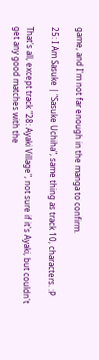game, and I'm not far enough in the manga to confirm.

25: I Am Sasuke | "Sasuke Uchiha", same thing as track 10, characters. :P

That's all, except track "28: Ayaki Village", not sure if it's Ayaki, but couldn't get any good matches with the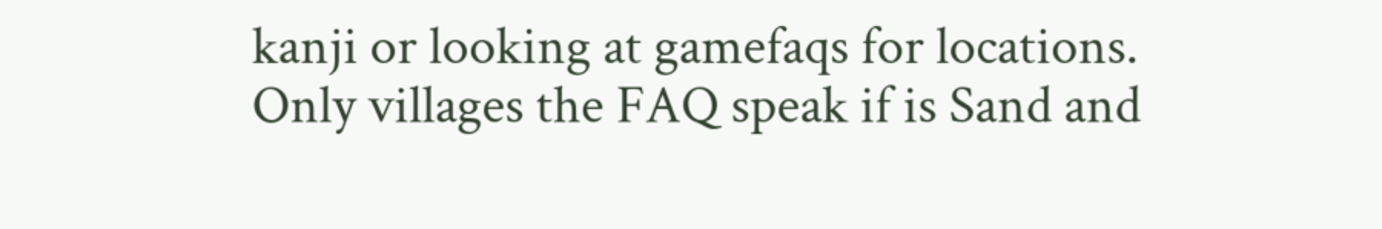kanji or looking at gamefaqs for locations. Only villages the FAQ speak if is Sand and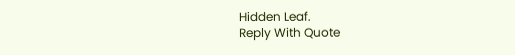Hidden Leaf.
Reply With Quote